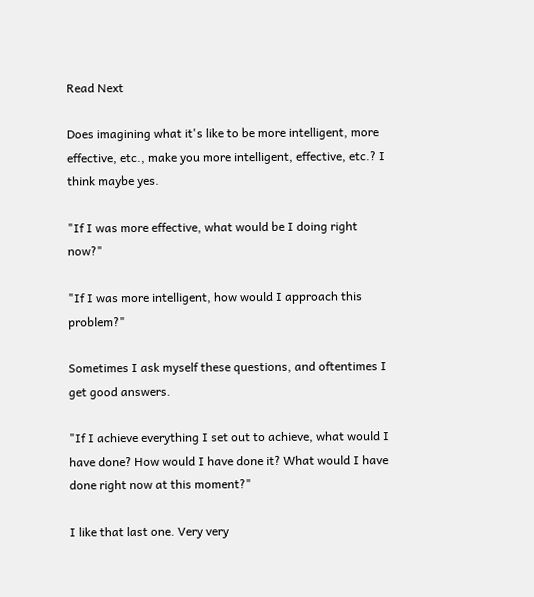Read Next

Does imagining what it's like to be more intelligent, more effective, etc., make you more intelligent, effective, etc.? I think maybe yes.

"If I was more effective, what would be I doing right now?"

"If I was more intelligent, how would I approach this problem?"

Sometimes I ask myself these questions, and oftentimes I get good answers.

"If I achieve everything I set out to achieve, what would I have done? How would I have done it? What would I have done right now at this moment?"

I like that last one. Very very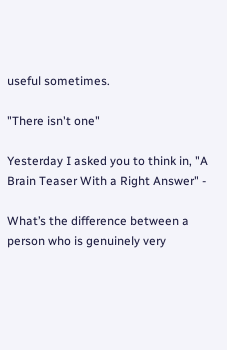useful sometimes.

"There isn't one"

Yesterday I asked you to think in, "A Brain Teaser With a Right Answer" -

What’s the difference between a person who is genuinely very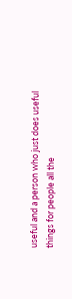useful and a person who just does useful things for people all the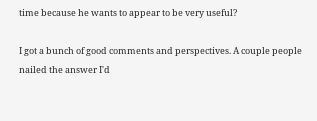time because he wants to appear to be very useful?

I got a bunch of good comments and perspectives. A couple people nailed the answer I'd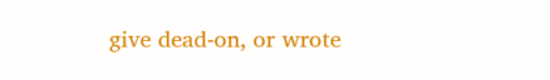give dead-on, or wrote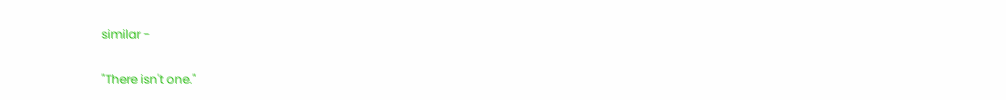similar -

"There isn't one."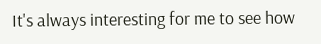It's always interesting for me to see how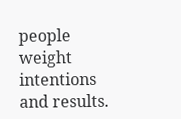people weight intentions and results.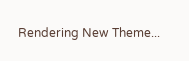Rendering New Theme...